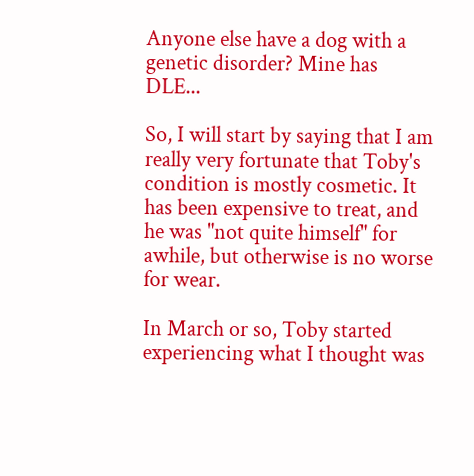Anyone else have a dog with a genetic disorder? Mine has DLE...

So, I will start by saying that I am really very fortunate that Toby's condition is mostly cosmetic. It has been expensive to treat, and he was "not quite himself" for awhile, but otherwise is no worse for wear.

In March or so, Toby started experiencing what I thought was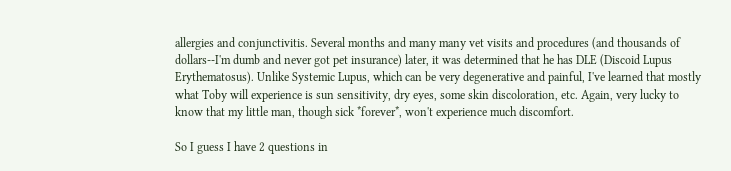allergies and conjunctivitis. Several months and many many vet visits and procedures (and thousands of dollars--I'm dumb and never got pet insurance) later, it was determined that he has DLE (Discoid Lupus Erythematosus). Unlike Systemic Lupus, which can be very degenerative and painful, I've learned that mostly what Toby will experience is sun sensitivity, dry eyes, some skin discoloration, etc. Again, very lucky to know that my little man, though sick *forever*, won't experience much discomfort.

So I guess I have 2 questions in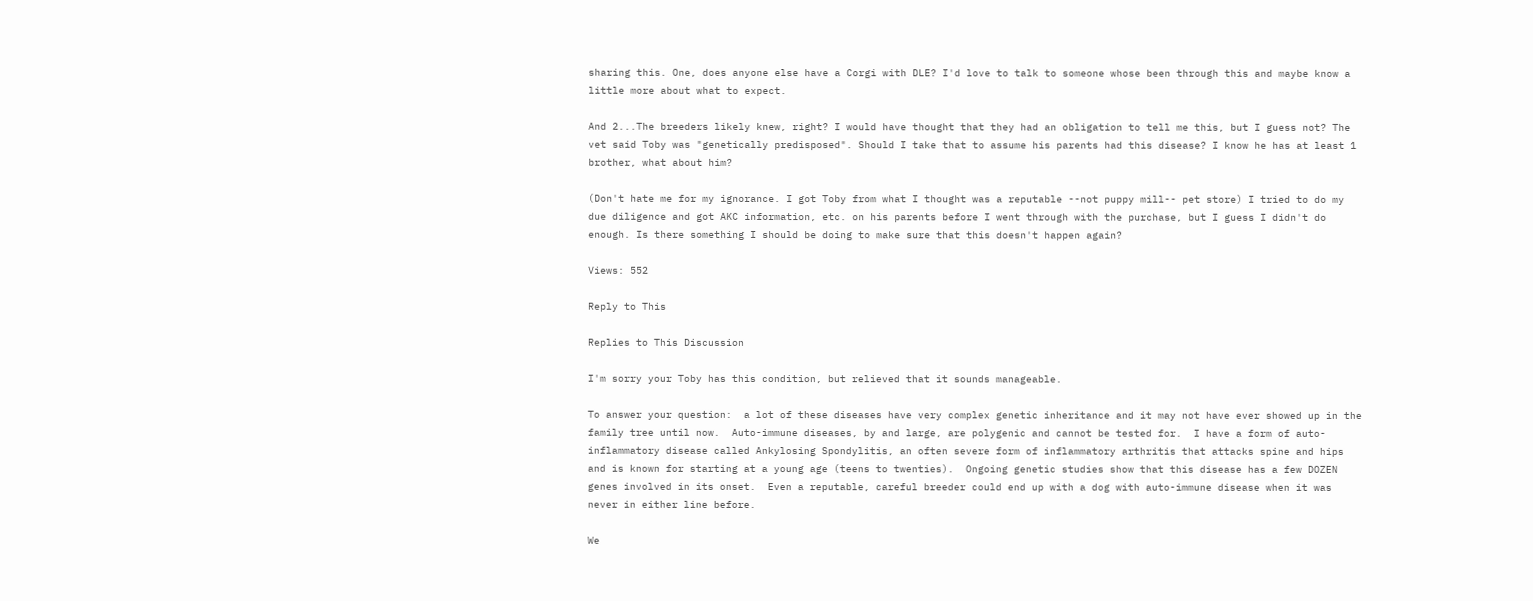sharing this. One, does anyone else have a Corgi with DLE? I'd love to talk to someone whose been through this and maybe know a little more about what to expect.

And 2...The breeders likely knew, right? I would have thought that they had an obligation to tell me this, but I guess not? The vet said Toby was "genetically predisposed". Should I take that to assume his parents had this disease? I know he has at least 1 brother, what about him?

(Don't hate me for my ignorance. I got Toby from what I thought was a reputable --not puppy mill-- pet store) I tried to do my due diligence and got AKC information, etc. on his parents before I went through with the purchase, but I guess I didn't do enough. Is there something I should be doing to make sure that this doesn't happen again?

Views: 552

Reply to This

Replies to This Discussion

I'm sorry your Toby has this condition, but relieved that it sounds manageable.

To answer your question:  a lot of these diseases have very complex genetic inheritance and it may not have ever showed up in the family tree until now.  Auto-immune diseases, by and large, are polygenic and cannot be tested for.  I have a form of auto-inflammatory disease called Ankylosing Spondylitis, an often severe form of inflammatory arthritis that attacks spine and hips and is known for starting at a young age (teens to twenties).  Ongoing genetic studies show that this disease has a few DOZEN genes involved in its onset.  Even a reputable, careful breeder could end up with a dog with auto-immune disease when it was never in either line before.

We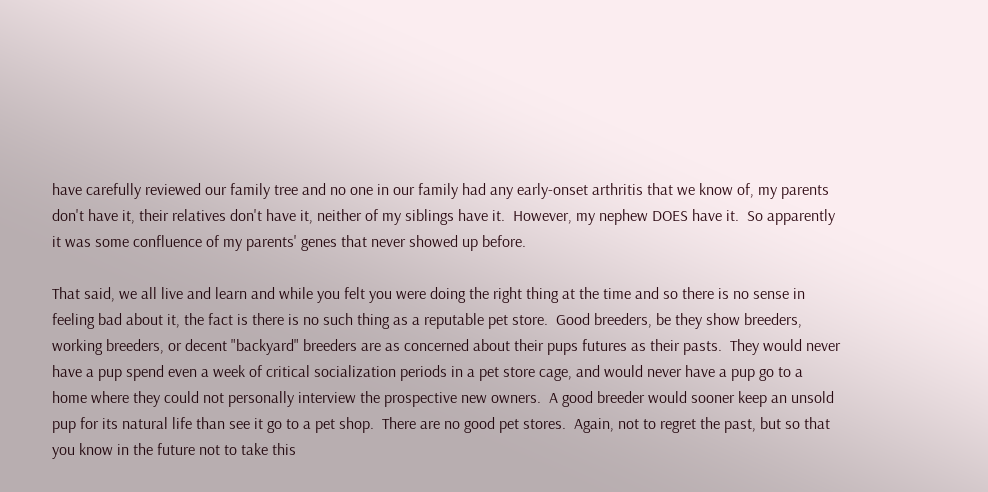have carefully reviewed our family tree and no one in our family had any early-onset arthritis that we know of, my parents don't have it, their relatives don't have it, neither of my siblings have it.  However, my nephew DOES have it.  So apparently it was some confluence of my parents' genes that never showed up before.

That said, we all live and learn and while you felt you were doing the right thing at the time and so there is no sense in feeling bad about it, the fact is there is no such thing as a reputable pet store.  Good breeders, be they show breeders, working breeders, or decent "backyard" breeders are as concerned about their pups futures as their pasts.  They would never have a pup spend even a week of critical socialization periods in a pet store cage, and would never have a pup go to a home where they could not personally interview the prospective new owners.  A good breeder would sooner keep an unsold pup for its natural life than see it go to a pet shop.  There are no good pet stores.  Again, not to regret the past, but so that you know in the future not to take this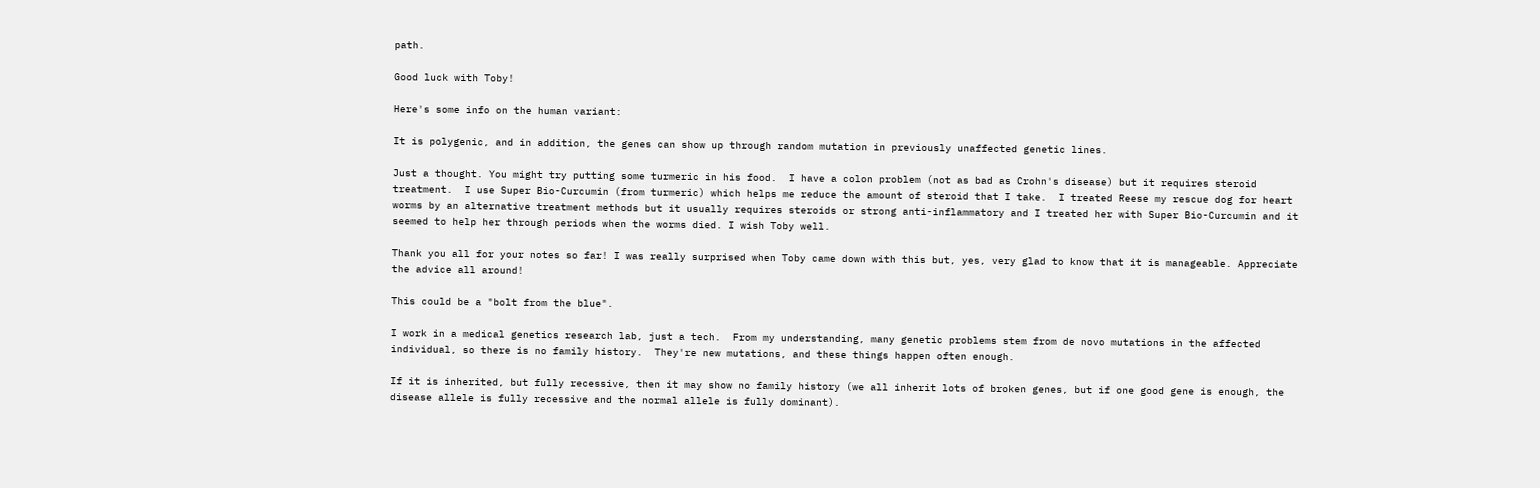path.

Good luck with Toby!

Here's some info on the human variant:

It is polygenic, and in addition, the genes can show up through random mutation in previously unaffected genetic lines.

Just a thought. You might try putting some turmeric in his food.  I have a colon problem (not as bad as Crohn's disease) but it requires steroid treatment.  I use Super Bio-Curcumin (from turmeric) which helps me reduce the amount of steroid that I take.  I treated Reese my rescue dog for heart worms by an alternative treatment methods but it usually requires steroids or strong anti-inflammatory and I treated her with Super Bio-Curcumin and it seemed to help her through periods when the worms died. I wish Toby well.

Thank you all for your notes so far! I was really surprised when Toby came down with this but, yes, very glad to know that it is manageable. Appreciate the advice all around!

This could be a "bolt from the blue".

I work in a medical genetics research lab, just a tech.  From my understanding, many genetic problems stem from de novo mutations in the affected individual, so there is no family history.  They're new mutations, and these things happen often enough.

If it is inherited, but fully recessive, then it may show no family history (we all inherit lots of broken genes, but if one good gene is enough, the disease allele is fully recessive and the normal allele is fully dominant).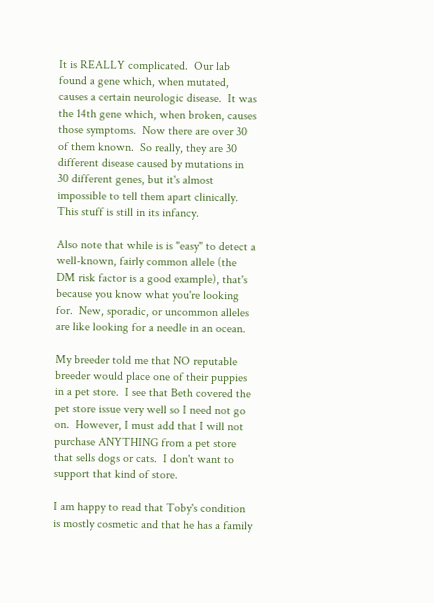It is REALLY complicated.  Our lab found a gene which, when mutated, causes a certain neurologic disease.  It was the 14th gene which, when broken, causes those symptoms.  Now there are over 30 of them known.  So really, they are 30 different disease caused by mutations in 30 different genes, but it's almost impossible to tell them apart clinically.  This stuff is still in its infancy.

Also note that while is is "easy" to detect a well-known, fairly common allele (the DM risk factor is a good example), that's because you know what you're looking for.  New, sporadic, or uncommon alleles are like looking for a needle in an ocean.

My breeder told me that NO reputable breeder would place one of their puppies in a pet store.  I see that Beth covered the pet store issue very well so I need not go on.  However, I must add that I will not purchase ANYTHING from a pet store that sells dogs or cats.  I don't want to support that kind of store.

I am happy to read that Toby's condition is mostly cosmetic and that he has a family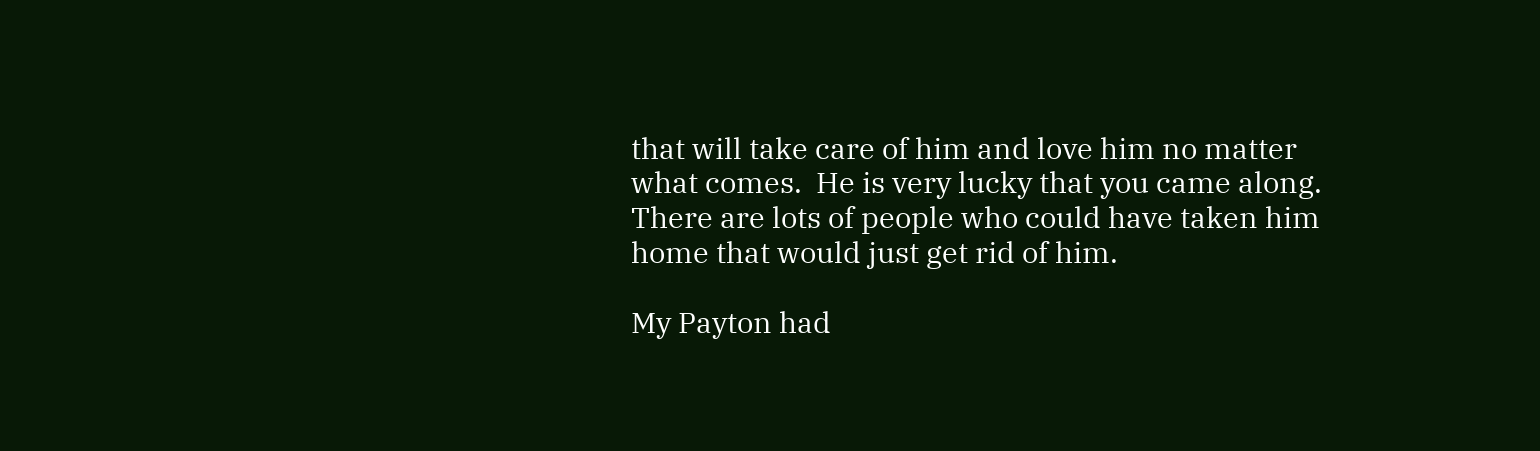that will take care of him and love him no matter what comes.  He is very lucky that you came along.  There are lots of people who could have taken him home that would just get rid of him.

My Payton had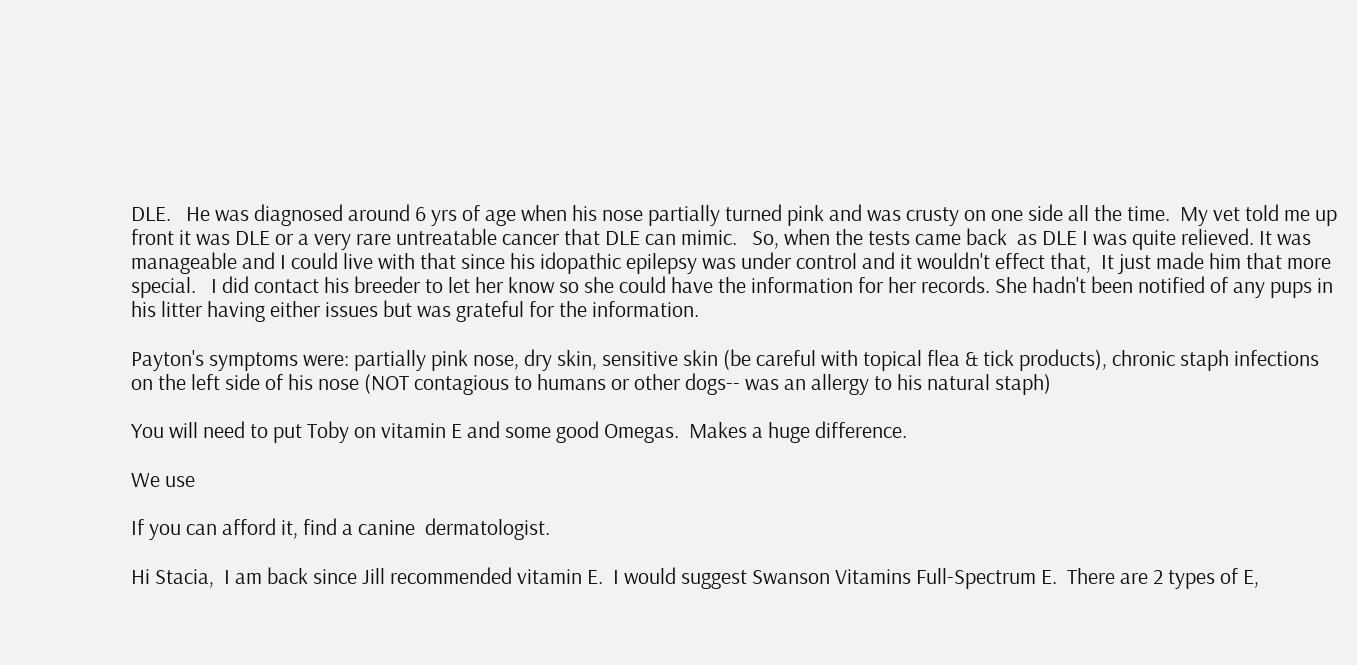DLE.   He was diagnosed around 6 yrs of age when his nose partially turned pink and was crusty on one side all the time.  My vet told me up front it was DLE or a very rare untreatable cancer that DLE can mimic.   So, when the tests came back  as DLE I was quite relieved. It was manageable and I could live with that since his idopathic epilepsy was under control and it wouldn't effect that,  It just made him that more special.   I did contact his breeder to let her know so she could have the information for her records. She hadn't been notified of any pups in his litter having either issues but was grateful for the information.

Payton's symptoms were: partially pink nose, dry skin, sensitive skin (be careful with topical flea & tick products), chronic staph infections on the left side of his nose (NOT contagious to humans or other dogs-- was an allergy to his natural staph)

You will need to put Toby on vitamin E and some good Omegas.  Makes a huge difference.

We use

If you can afford it, find a canine  dermatologist.

Hi Stacia,  I am back since Jill recommended vitamin E.  I would suggest Swanson Vitamins Full-Spectrum E.  There are 2 types of E,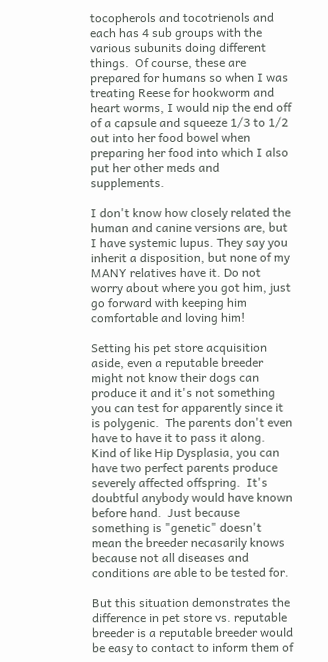tocopherols and tocotrienols and each has 4 sub groups with the various subunits doing different things.  Of course, these are prepared for humans so when I was treating Reese for hookworm and heart worms, I would nip the end off of a capsule and squeeze 1/3 to 1/2 out into her food bowel when preparing her food into which I also put her other meds and supplements.

I don't know how closely related the human and canine versions are, but I have systemic lupus. They say you inherit a disposition, but none of my MANY relatives have it. Do not worry about where you got him, just go forward with keeping him comfortable and loving him!

Setting his pet store acquisition aside, even a reputable breeder might not know their dogs can produce it and it's not something you can test for apparently since it is polygenic.  The parents don't even have to have it to pass it along.  Kind of like Hip Dysplasia, you can have two perfect parents produce severely affected offspring.  It's doubtful anybody would have known before hand.  Just because something is "genetic" doesn't mean the breeder necasarily knows because not all diseases and conditions are able to be tested for.

But this situation demonstrates the difference in pet store vs. reputable breeder is a reputable breeder would be easy to contact to inform them of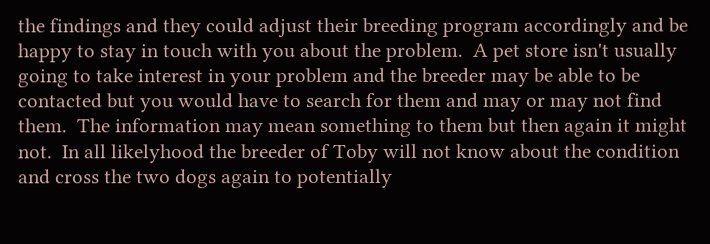the findings and they could adjust their breeding program accordingly and be happy to stay in touch with you about the problem.  A pet store isn't usually going to take interest in your problem and the breeder may be able to be contacted but you would have to search for them and may or may not find them.  The information may mean something to them but then again it might not.  In all likelyhood the breeder of Toby will not know about the condition and cross the two dogs again to potentially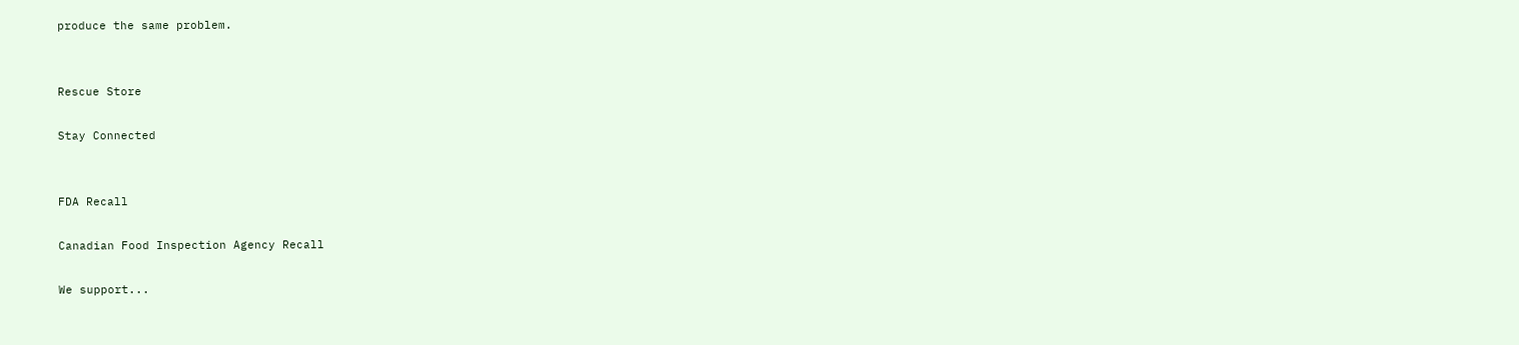produce the same problem.


Rescue Store

Stay Connected


FDA Recall

Canadian Food Inspection Agency Recall

We support...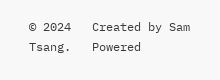© 2024   Created by Sam Tsang.   Powered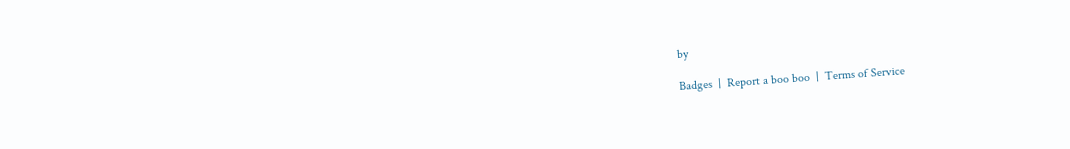by

Badges  |  Report a boo boo  |  Terms of Service